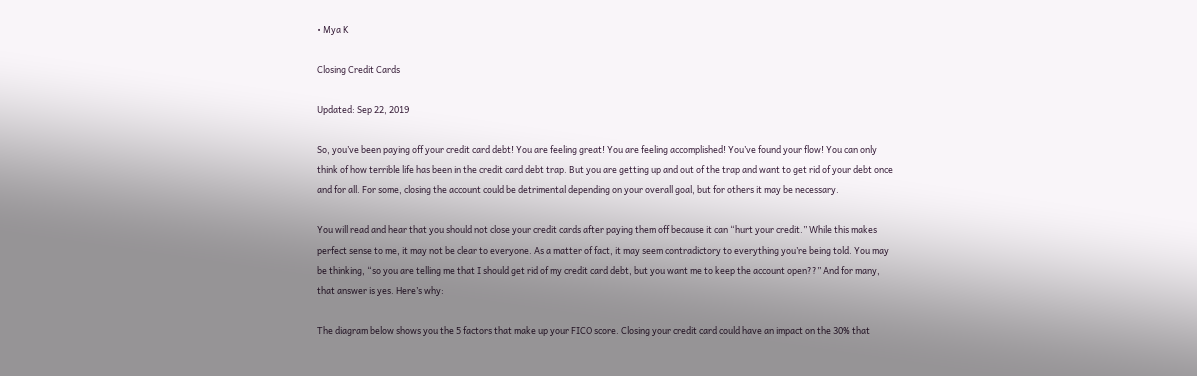• Mya K

Closing Credit Cards

Updated: Sep 22, 2019

So, you’ve been paying off your credit card debt! You are feeling great! You are feeling accomplished! You’ve found your flow! You can only think of how terrible life has been in the credit card debt trap. But you are getting up and out of the trap and want to get rid of your debt once and for all. For some, closing the account could be detrimental depending on your overall goal, but for others it may be necessary.

You will read and hear that you should not close your credit cards after paying them off because it can “hurt your credit.” While this makes perfect sense to me, it may not be clear to everyone. As a matter of fact, it may seem contradictory to everything you’re being told. You may be thinking, “so you are telling me that I should get rid of my credit card debt, but you want me to keep the account open??” And for many, that answer is yes. Here’s why:

The diagram below shows you the 5 factors that make up your FICO score. Closing your credit card could have an impact on the 30% that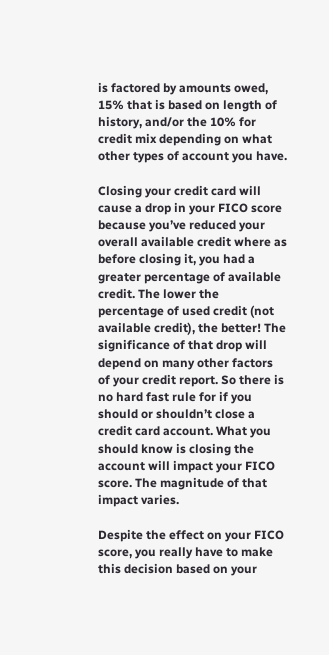is factored by amounts owed, 15% that is based on length of history, and/or the 10% for credit mix depending on what other types of account you have.

Closing your credit card will cause a drop in your FICO score because you’ve reduced your overall available credit where as before closing it, you had a greater percentage of available credit. The lower the percentage of used credit (not available credit), the better! The significance of that drop will depend on many other factors of your credit report. So there is no hard fast rule for if you should or shouldn’t close a credit card account. What you should know is closing the account will impact your FICO score. The magnitude of that impact varies.

Despite the effect on your FICO score, you really have to make this decision based on your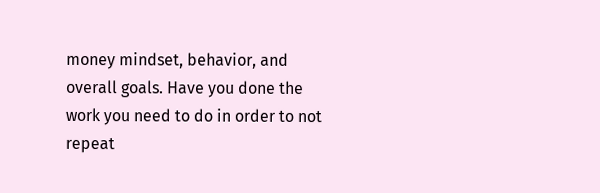money mindset, behavior, and overall goals. Have you done the work you need to do in order to not repeat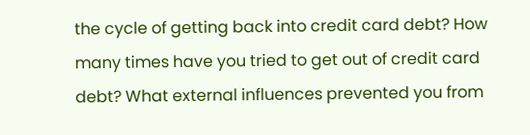the cycle of getting back into credit card debt? How many times have you tried to get out of credit card debt? What external influences prevented you from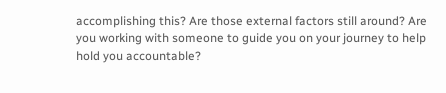accomplishing this? Are those external factors still around? Are you working with someone to guide you on your journey to help hold you accountable?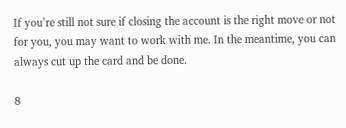If you’re still not sure if closing the account is the right move or not for you, you may want to work with me. In the meantime, you can always cut up the card and be done.

8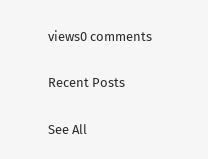views0 comments

Recent Posts

See All